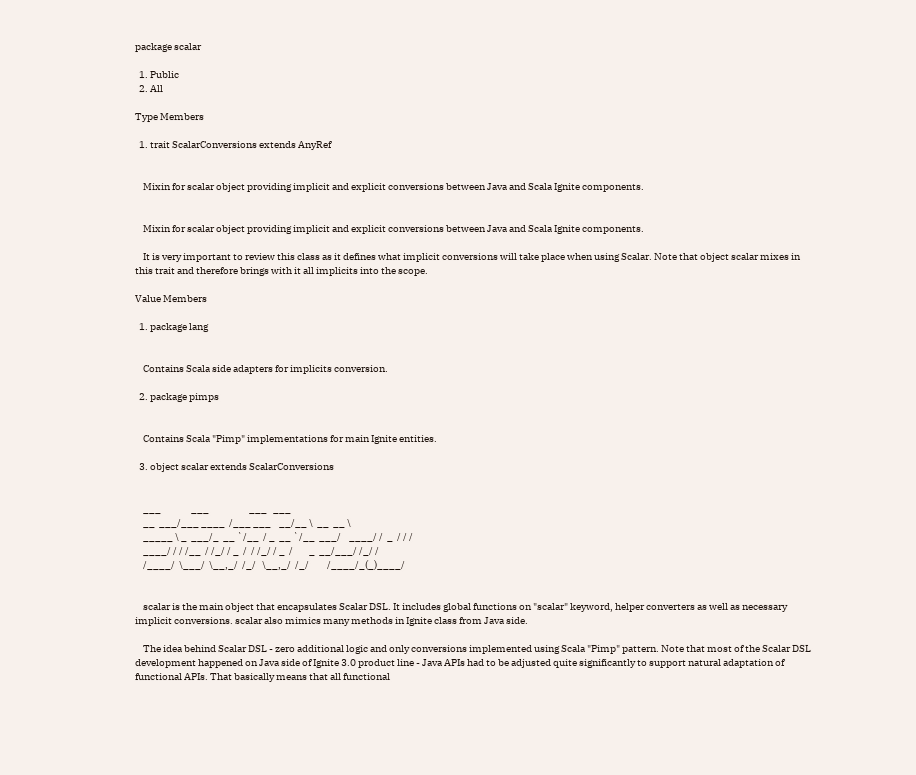package scalar

  1. Public
  2. All

Type Members

  1. trait ScalarConversions extends AnyRef


    Mixin for scalar object providing implicit and explicit conversions between Java and Scala Ignite components.


    Mixin for scalar object providing implicit and explicit conversions between Java and Scala Ignite components.

    It is very important to review this class as it defines what implicit conversions will take place when using Scalar. Note that object scalar mixes in this trait and therefore brings with it all implicits into the scope.

Value Members

  1. package lang


    Contains Scala side adapters for implicits conversion.

  2. package pimps


    Contains Scala "Pimp" implementations for main Ignite entities.

  3. object scalar extends ScalarConversions


    ___               ___                    ___   ___
    __  ___/___ ____  /___ ___    __/__ \  __  __ \
    _____ \ _  ___/_  __ `/__  / _  __ `/__  ___/    ____/ /  _  / / /
    ____/ / / /__  / /_/ / _  /  / /_/ / _  /        _  __/___/ /_/ /
    /____/  \___/  \__,_/  /_/   \__,_/  /_/         /____/_(_)____/


    scalar is the main object that encapsulates Scalar DSL. It includes global functions on "scalar" keyword, helper converters as well as necessary implicit conversions. scalar also mimics many methods in Ignite class from Java side.

    The idea behind Scalar DSL - zero additional logic and only conversions implemented using Scala "Pimp" pattern. Note that most of the Scalar DSL development happened on Java side of Ignite 3.0 product line - Java APIs had to be adjusted quite significantly to support natural adaptation of functional APIs. That basically means that all functional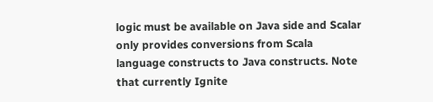logic must be available on Java side and Scalar only provides conversions from Scala language constructs to Java constructs. Note that currently Ignite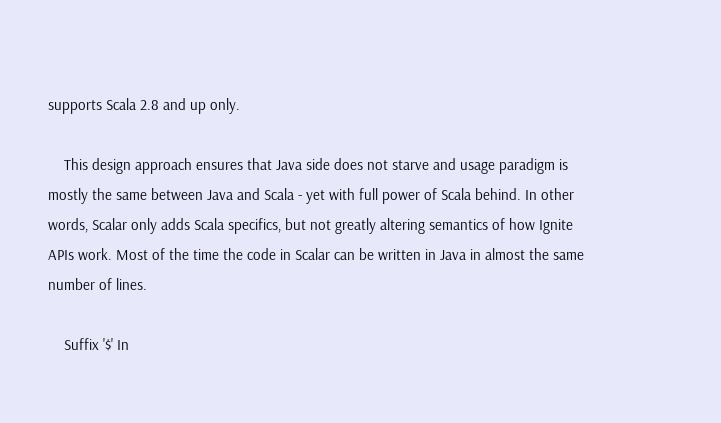supports Scala 2.8 and up only.

    This design approach ensures that Java side does not starve and usage paradigm is mostly the same between Java and Scala - yet with full power of Scala behind. In other words, Scalar only adds Scala specifics, but not greatly altering semantics of how Ignite APIs work. Most of the time the code in Scalar can be written in Java in almost the same number of lines.

    Suffix '$' In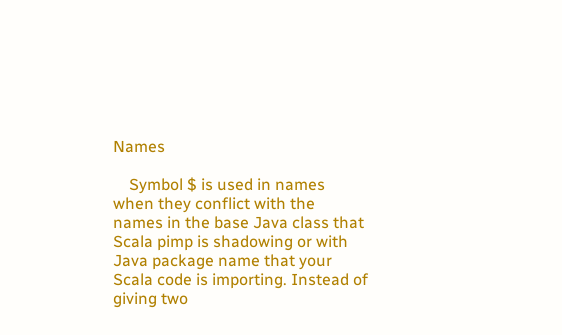Names

    Symbol $ is used in names when they conflict with the names in the base Java class that Scala pimp is shadowing or with Java package name that your Scala code is importing. Instead of giving two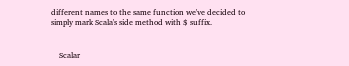different names to the same function we've decided to simply mark Scala's side method with $ suffix.


    Scalar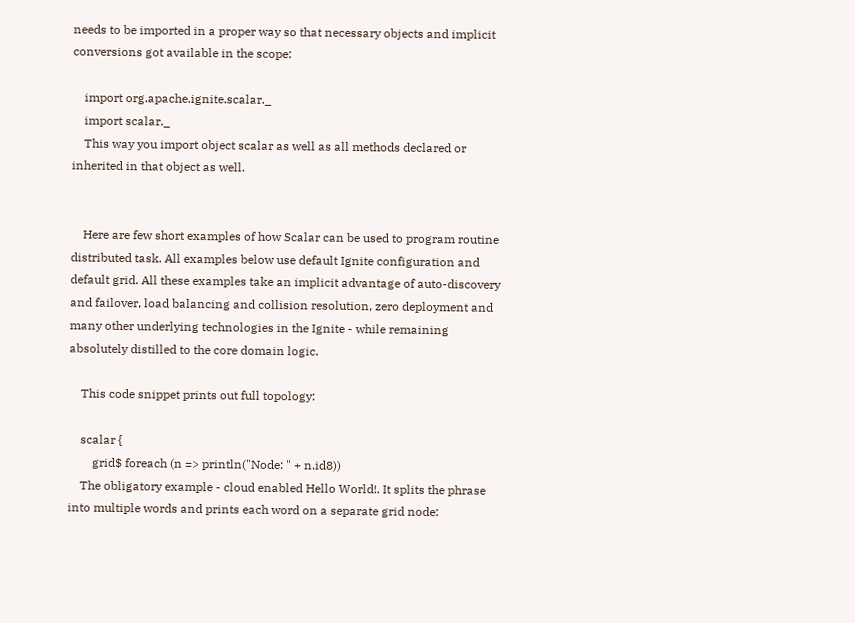needs to be imported in a proper way so that necessary objects and implicit conversions got available in the scope:

    import org.apache.ignite.scalar._
    import scalar._
    This way you import object scalar as well as all methods declared or inherited in that object as well.


    Here are few short examples of how Scalar can be used to program routine distributed task. All examples below use default Ignite configuration and default grid. All these examples take an implicit advantage of auto-discovery and failover, load balancing and collision resolution, zero deployment and many other underlying technologies in the Ignite - while remaining absolutely distilled to the core domain logic.

    This code snippet prints out full topology:

    scalar {
        grid$ foreach (n => println("Node: " + n.id8))
    The obligatory example - cloud enabled Hello World!. It splits the phrase into multiple words and prints each word on a separate grid node: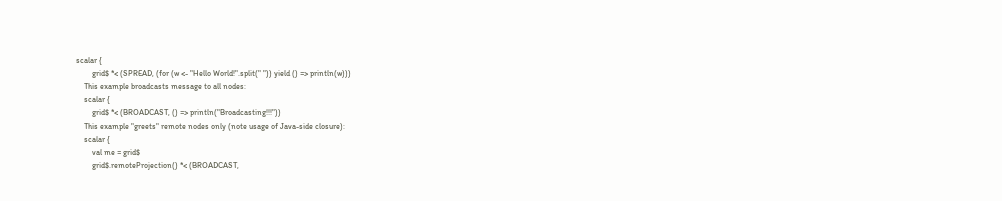scalar {
        grid$ *< (SPREAD, (for (w <- "Hello World!".split(" ")) yield () => println(w)))
    This example broadcasts message to all nodes:
    scalar {
        grid$ *< (BROADCAST, () => println("Broadcasting!!!"))
    This example "greets" remote nodes only (note usage of Java-side closure):
    scalar {
        val me = grid$
        grid$.remoteProjection() *< (BROADCAST,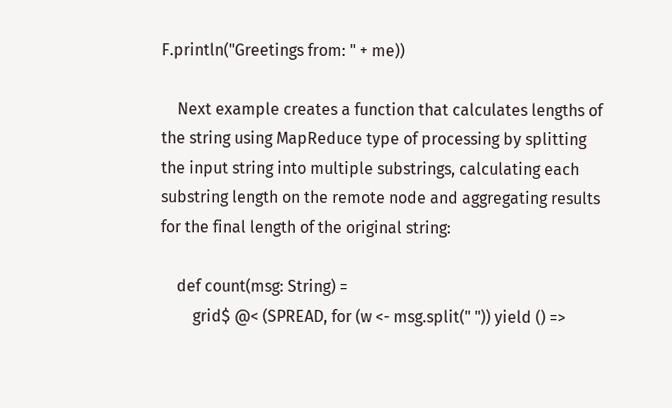F.println("Greetings from: " + me))

    Next example creates a function that calculates lengths of the string using MapReduce type of processing by splitting the input string into multiple substrings, calculating each substring length on the remote node and aggregating results for the final length of the original string:

    def count(msg: String) =
        grid$ @< (SPREAD, for (w <- msg.split(" ")) yield () =>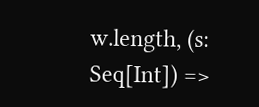w.length, (s: Seq[Int]) =>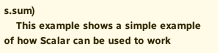s.sum)
    This example shows a simple example of how Scalar can be used to work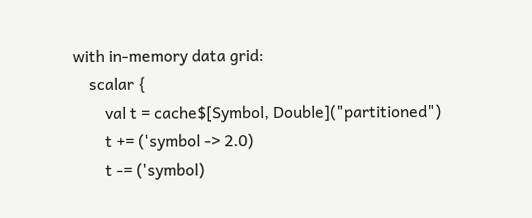with in-memory data grid:
    scalar {
        val t = cache$[Symbol, Double]("partitioned")
        t += ('symbol -> 2.0)
        t -= ('symbol)